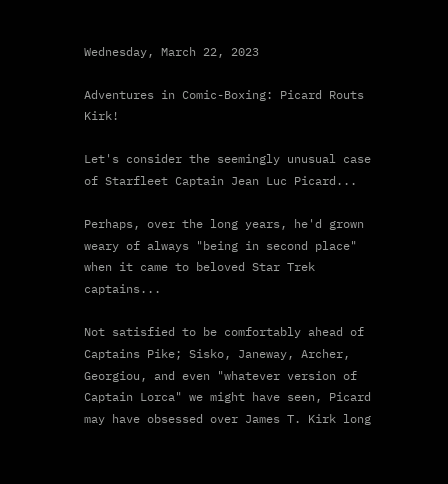Wednesday, March 22, 2023

Adventures in Comic-Boxing: Picard Routs Kirk!

Let's consider the seemingly unusual case of Starfleet Captain Jean Luc Picard...

Perhaps, over the long years, he'd grown weary of always "being in second place" when it came to beloved Star Trek captains...

Not satisfied to be comfortably ahead of Captains Pike; Sisko, Janeway, Archer, Georgiou, and even "whatever version of Captain Lorca" we might have seen, Picard may have obsessed over James T. Kirk long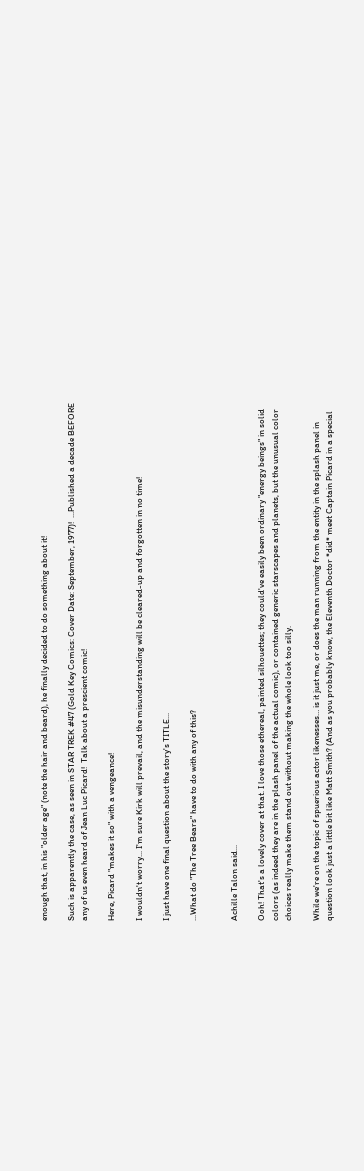enough that, in his "older age" (note the hair and beard), he finally decided to do something about it!

Such is apparently the case, as seen in STAR TREK #47 (Gold Key Comics: Cover Date: September, 1977)!  ...Published a decade BEFORE any of us even heard of Jean Luc Picard!  Talk about a prescient comic!

Here, Picard "makes it so" with a vengeance!

I wouldn't worry... I'm sure Kirk will prevail, and the misunderstanding will be cleared-up and forgotten in no time!

I just have one final question about the story's TITLE...

...What do "The Tree Bears" have to do with any of this?


Achille Talon said...

Ooh! That's a lovely cover at that. I love those ethereal, painted silhouettes; they could've easily been ordinary "energy beings" in solid colors (as indeed they are in the plash panel of the actual comic), or contained generic starscapes and planets, but the unusual color choices really make them stand out without making the whole look too silly.

While we're on the topic of spuerious actor likenesses… is it just me, or does the man running from the entity in the splash panel in question look just a little bit like Matt Smith? (And as you probably know, the Eleventh Doctor *did* meet Captain Picard in a special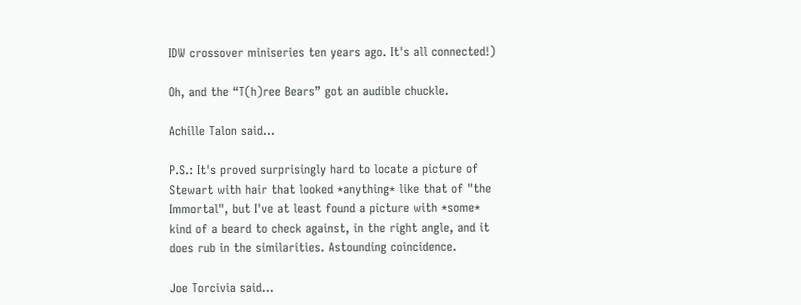IDW crossover miniseries ten years ago. It's all connected!)

Oh, and the “T(h)ree Bears” got an audible chuckle.

Achille Talon said...

P.S.: It's proved surprisingly hard to locate a picture of Stewart with hair that looked *anything* like that of "the Immortal", but I've at least found a picture with *some* kind of a beard to check against, in the right angle, and it does rub in the similarities. Astounding coincidence.

Joe Torcivia said...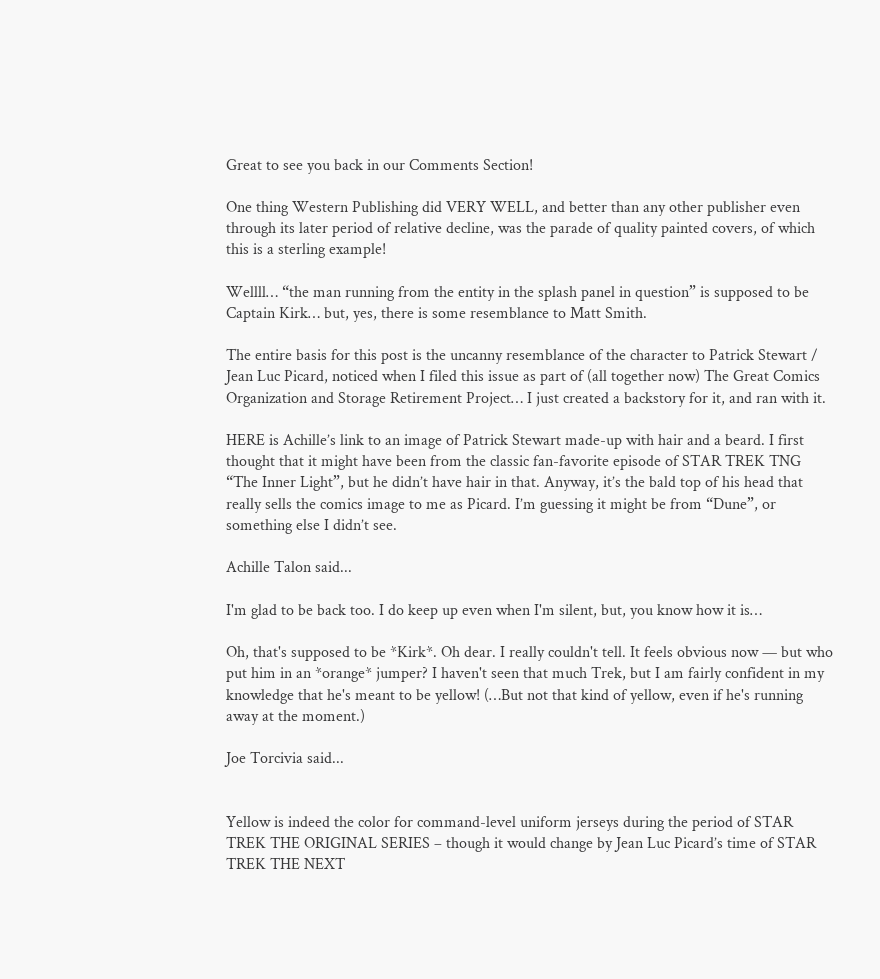Great to see you back in our Comments Section!

One thing Western Publishing did VERY WELL, and better than any other publisher even through its later period of relative decline, was the parade of quality painted covers, of which this is a sterling example!

Wellll… “the man running from the entity in the splash panel in question” is supposed to be Captain Kirk… but, yes, there is some resemblance to Matt Smith.

The entire basis for this post is the uncanny resemblance of the character to Patrick Stewart / Jean Luc Picard, noticed when I filed this issue as part of (all together now) The Great Comics Organization and Storage Retirement Project… I just created a backstory for it, and ran with it.

HERE is Achille’s link to an image of Patrick Stewart made-up with hair and a beard. I first thought that it might have been from the classic fan-favorite episode of STAR TREK TNG “The Inner Light”, but he didn’t have hair in that. Anyway, it’s the bald top of his head that really sells the comics image to me as Picard. I’m guessing it might be from “Dune”, or something else I didn’t see.

Achille Talon said...

I'm glad to be back too. I do keep up even when I'm silent, but, you know how it is…

Oh, that's supposed to be *Kirk*. Oh dear. I really couldn't tell. It feels obvious now — but who put him in an *orange* jumper? I haven't seen that much Trek, but I am fairly confident in my knowledge that he's meant to be yellow! (…But not that kind of yellow, even if he's running away at the moment.)

Joe Torcivia said...


Yellow is indeed the color for command-level uniform jerseys during the period of STAR TREK THE ORIGINAL SERIES – though it would change by Jean Luc Picard’s time of STAR TREK THE NEXT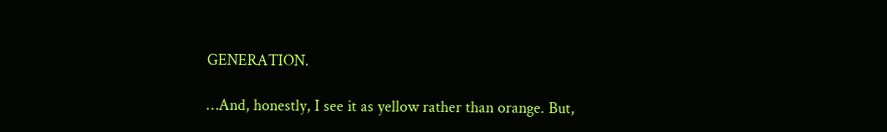GENERATION.

…And, honestly, I see it as yellow rather than orange. But,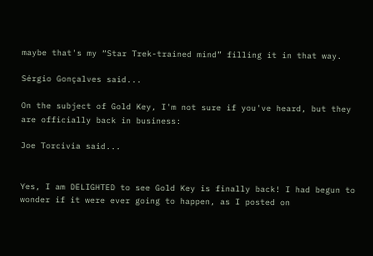maybe that's my “Star Trek-trained mind” filling it in that way.

Sérgio Gonçalves said...

On the subject of Gold Key, I'm not sure if you've heard, but they are officially back in business:

Joe Torcivia said...


Yes, I am DELIGHTED to see Gold Key is finally back! I had begun to wonder if it were ever going to happen, as I posted on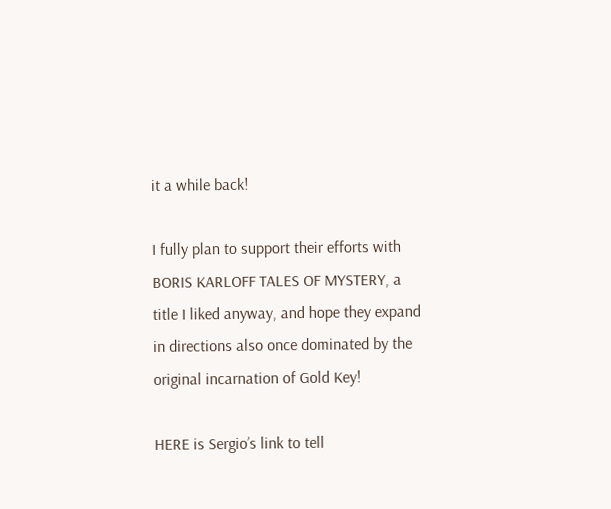it a while back!

I fully plan to support their efforts with BORIS KARLOFF TALES OF MYSTERY, a title I liked anyway, and hope they expand in directions also once dominated by the original incarnation of Gold Key!

HERE is Sergio’s link to tell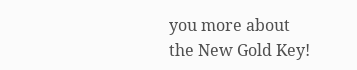you more about the New Gold Key!